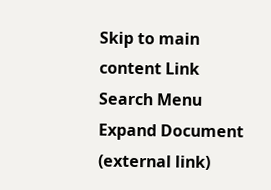Skip to main content Link Search Menu Expand Document (external link)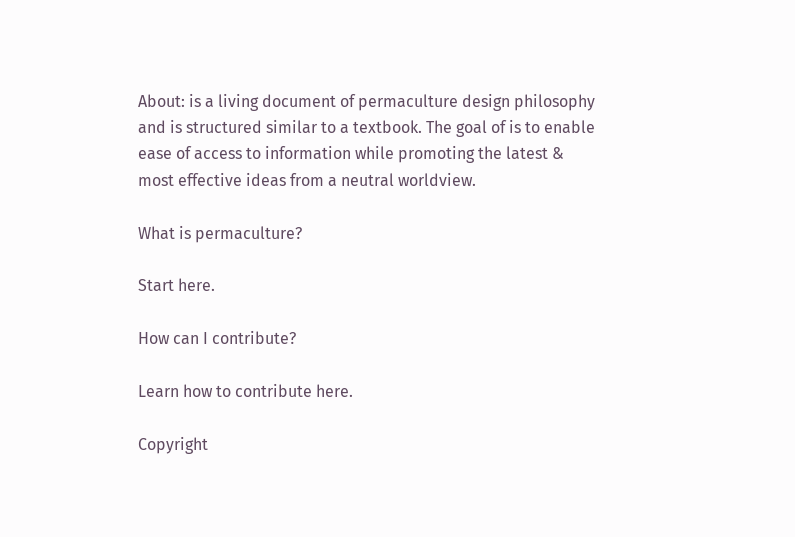About: is a living document of permaculture design philosophy and is structured similar to a textbook. The goal of is to enable ease of access to information while promoting the latest & most effective ideas from a neutral worldview.

What is permaculture?

Start here.

How can I contribute?

Learn how to contribute here.

Copyright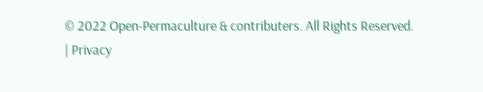© 2022 Open-Permaculture & contributers. All Rights Reserved.
| Privacy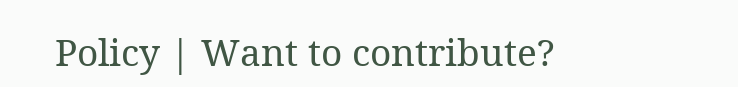Policy | Want to contribute?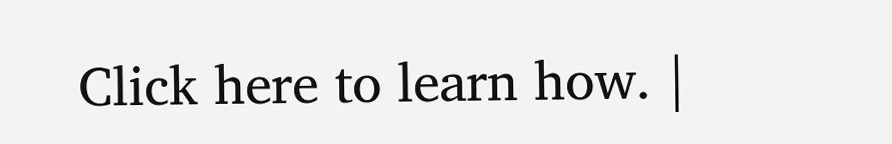Click here to learn how. |